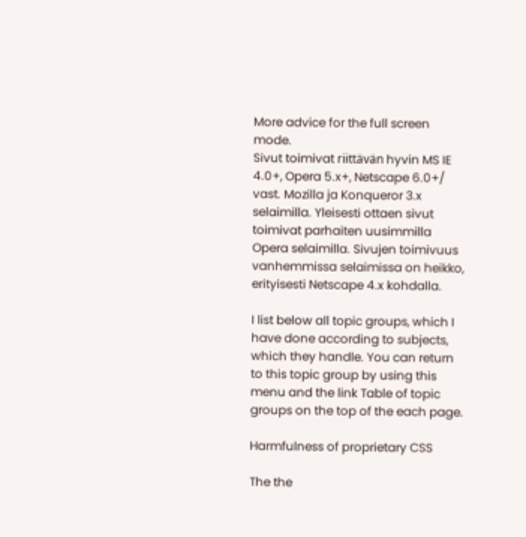More advice for the full screen mode.
Sivut toimivat riittävän hyvin MS IE 4.0+, Opera 5.x+, Netscape 6.0+/ vast. Mozilla ja Konqueror 3.x selaimilla. Yleisesti ottaen sivut toimivat parhaiten uusimmilla Opera selaimilla. Sivujen toimivuus vanhemmissa selaimissa on heikko, erityisesti Netscape 4.x kohdalla.

I list below all topic groups, which I have done according to subjects, which they handle. You can return to this topic group by using this menu and the link Table of topic groups on the top of the each page.

Harmfulness of proprietary CSS

The the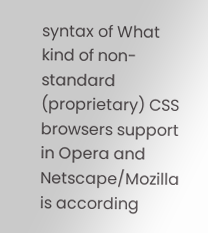syntax of What kind of non-standard (proprietary) CSS browsers support in Opera and Netscape/Mozilla is according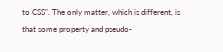to CSS". The only matter, which is different, is that some property and pseudo-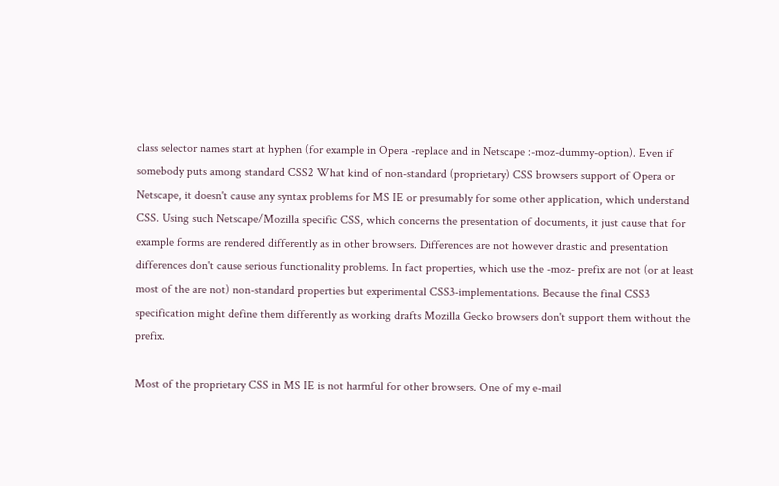class selector names start at hyphen (for example in Opera -replace and in Netscape :-moz-dummy-option). Even if somebody puts among standard CSS2 What kind of non-standard (proprietary) CSS browsers support of Opera or Netscape, it doesn't cause any syntax problems for MS IE or presumably for some other application, which understand CSS. Using such Netscape/Mozilla specific CSS, which concerns the presentation of documents, it just cause that for example forms are rendered differently as in other browsers. Differences are not however drastic and presentation differences don't cause serious functionality problems. In fact properties, which use the -moz- prefix are not (or at least most of the are not) non-standard properties but experimental CSS3-implementations. Because the final CSS3 specification might define them differently as working drafts Mozilla Gecko browsers don't support them without the prefix.

Most of the proprietary CSS in MS IE is not harmful for other browsers. One of my e-mail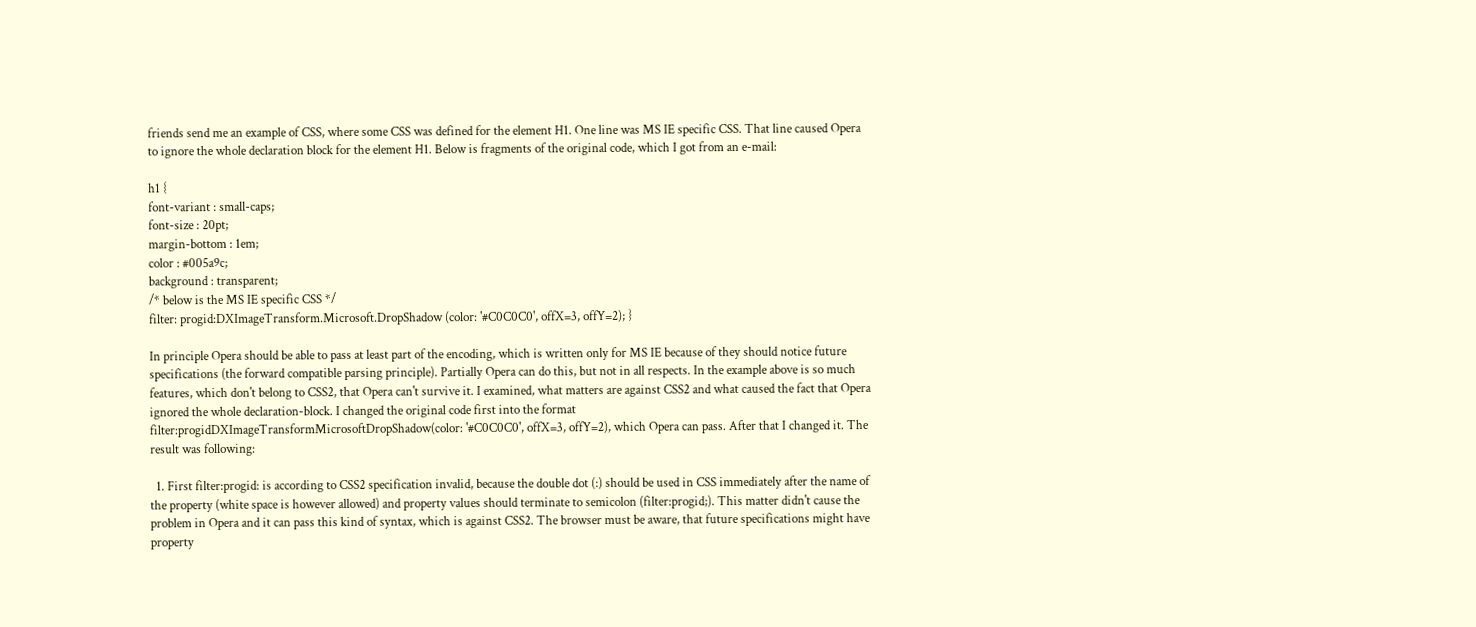friends send me an example of CSS, where some CSS was defined for the element H1. One line was MS IE specific CSS. That line caused Opera to ignore the whole declaration block for the element H1. Below is fragments of the original code, which I got from an e-mail:

h1 {
font-variant : small-caps;
font-size : 20pt;
margin-bottom : 1em;
color : #005a9c;
background : transparent;
/* below is the MS IE specific CSS */
filter: progid:DXImageTransform.Microsoft.DropShadow (color: '#C0C0C0', offX=3, offY=2); }

In principle Opera should be able to pass at least part of the encoding, which is written only for MS IE because of they should notice future specifications (the forward compatible parsing principle). Partially Opera can do this, but not in all respects. In the example above is so much features, which don't belong to CSS2, that Opera can't survive it. I examined, what matters are against CSS2 and what caused the fact that Opera ignored the whole declaration-block. I changed the original code first into the format filter:progidDXImageTransformMicrosoftDropShadow(color: '#C0C0C0', offX=3, offY=2), which Opera can pass. After that I changed it. The result was following:

  1. First filter:progid: is according to CSS2 specification invalid, because the double dot (:) should be used in CSS immediately after the name of the property (white space is however allowed) and property values should terminate to semicolon (filter:progid;). This matter didn't cause the problem in Opera and it can pass this kind of syntax, which is against CSS2. The browser must be aware, that future specifications might have property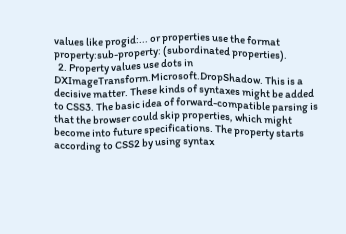values like progid:... or properties use the format property:sub-property: (subordinated properties).
  2. Property values use dots in DXImageTransform.Microsoft.DropShadow. This is a decisive matter. These kinds of syntaxes might be added to CSS3. The basic idea of forward-compatible parsing is that the browser could skip properties, which might become into future specifications. The property starts according to CSS2 by using syntax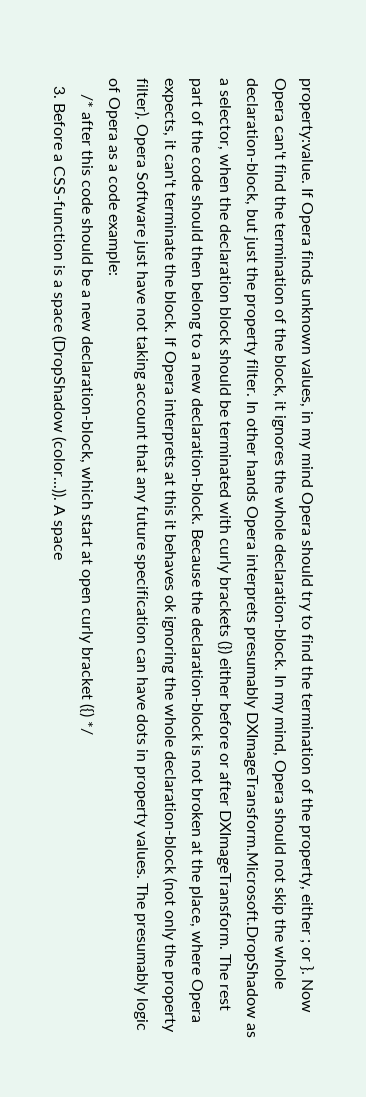property:value. If Opera finds unknown values, in my mind Opera should try to find the termination of the property, either ; or }. Now Opera can't find the termination of the block, it ignores the whole declaration-block. In my mind, Opera should not skip the whole declaration-block, but just the property filter. In other hands Opera interprets presumably DXImageTransform.Microsoft.DropShadow as a selector, when the declaration block should be terminated with curly brackets (}) either before or after DXImageTransform. The rest part of the code should then belong to a new declaration-block. Because the declaration-block is not broken at the place, where Opera expects, it can't terminate the block. If Opera interprets at this it behaves ok ignoring the whole declaration-block (not only the property filter). Opera Software just have not taking account that any future specification can have dots in property values. The presumably logic of Opera as a code example:
    /* after this code should be a new declaration-block, which start at open curly bracket ({) */
  3. Before a CSS-function is a space (DropShadow (color...)). A space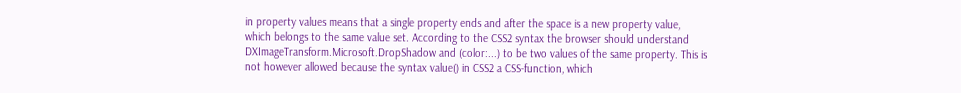in property values means that a single property ends and after the space is a new property value, which belongs to the same value set. According to the CSS2 syntax the browser should understand DXImageTransform.Microsoft.DropShadow and (color:...) to be two values of the same property. This is not however allowed because the syntax value() in CSS2 a CSS-function, which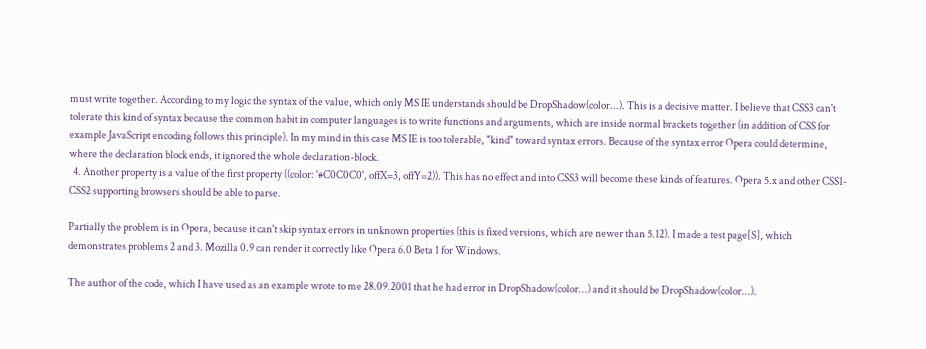must write together. According to my logic the syntax of the value, which only MS IE understands should be DropShadow(color...). This is a decisive matter. I believe that CSS3 can't tolerate this kind of syntax because the common habit in computer languages is to write functions and arguments, which are inside normal brackets together (in addition of CSS for example JavaScript encoding follows this principle). In my mind in this case MS IE is too tolerable, "kind" toward syntax errors. Because of the syntax error Opera could determine, where the declaration block ends, it ignored the whole declaration-block.
  4. Another property is a value of the first property ((color: '#C0C0C0', offX=3, offY=2)). This has no effect and into CSS3 will become these kinds of features. Opera 5.x and other CSS1-CSS2 supporting browsers should be able to parse.

Partially the problem is in Opera, because it can't skip syntax errors in unknown properties (this is fixed versions, which are newer than 5.12). I made a test page[S], which demonstrates problems 2 and 3. Mozilla 0.9 can render it correctly like Opera 6.0 Beta 1 for Windows.

The author of the code, which I have used as an example wrote to me 28.09.2001 that he had error in DropShadow(color...) and it should be DropShadow(color...).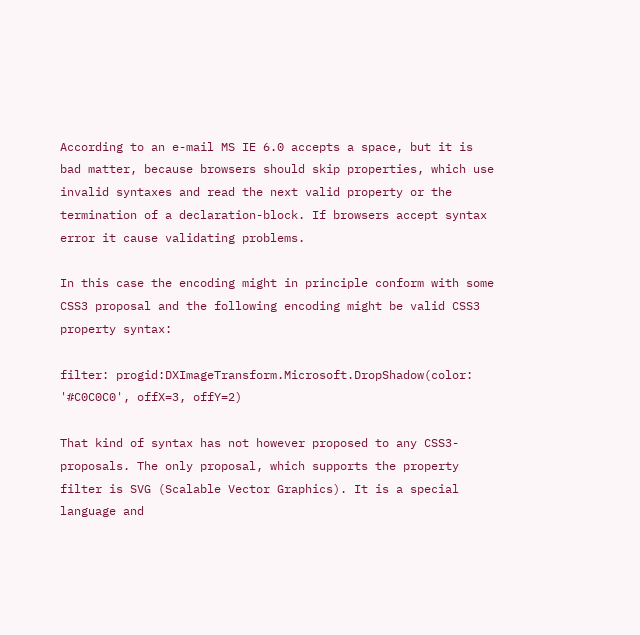According to an e-mail MS IE 6.0 accepts a space, but it is bad matter, because browsers should skip properties, which use invalid syntaxes and read the next valid property or the termination of a declaration-block. If browsers accept syntax error it cause validating problems.

In this case the encoding might in principle conform with some CSS3 proposal and the following encoding might be valid CSS3 property syntax:

filter: progid:DXImageTransform.Microsoft.DropShadow(color: '#C0C0C0', offX=3, offY=2)

That kind of syntax has not however proposed to any CSS3-proposals. The only proposal, which supports the property filter is SVG (Scalable Vector Graphics). It is a special language and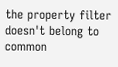the property filter doesn't belong to common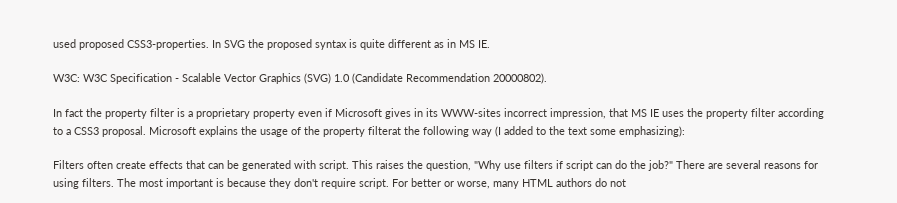used proposed CSS3-properties. In SVG the proposed syntax is quite different as in MS IE.

W3C: W3C Specification - Scalable Vector Graphics (SVG) 1.0 (Candidate Recommendation 20000802).

In fact the property filter is a proprietary property even if Microsoft gives in its WWW-sites incorrect impression, that MS IE uses the property filter according to a CSS3 proposal. Microsoft explains the usage of the property filterat the following way (I added to the text some emphasizing):

Filters often create effects that can be generated with script. This raises the question, "Why use filters if script can do the job?" There are several reasons for using filters. The most important is because they don't require script. For better or worse, many HTML authors do not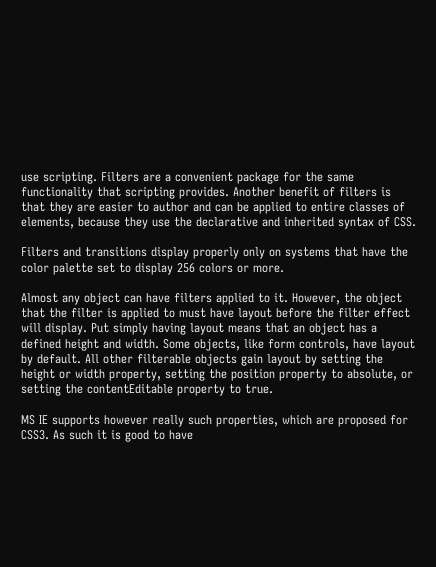use scripting. Filters are a convenient package for the same functionality that scripting provides. Another benefit of filters is that they are easier to author and can be applied to entire classes of elements, because they use the declarative and inherited syntax of CSS.

Filters and transitions display properly only on systems that have the color palette set to display 256 colors or more.

Almost any object can have filters applied to it. However, the object that the filter is applied to must have layout before the filter effect will display. Put simply having layout means that an object has a defined height and width. Some objects, like form controls, have layout by default. All other filterable objects gain layout by setting the height or width property, setting the position property to absolute, or setting the contentEditable property to true.

MS IE supports however really such properties, which are proposed for CSS3. As such it is good to have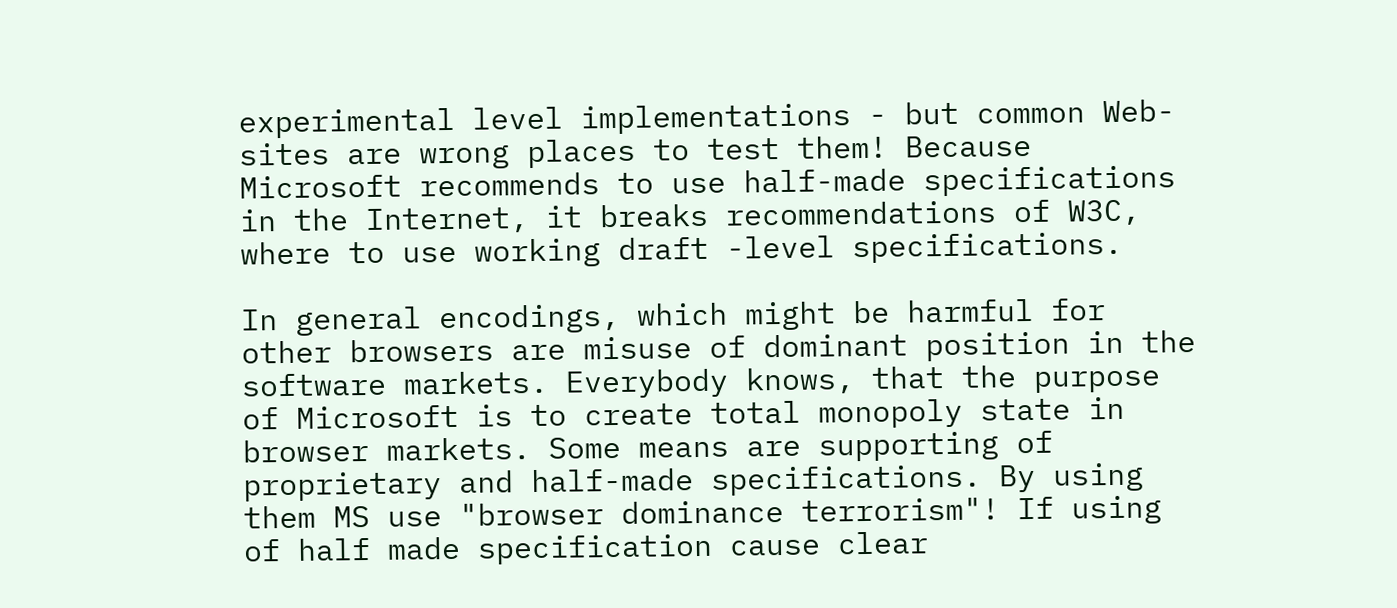experimental level implementations - but common Web-sites are wrong places to test them! Because Microsoft recommends to use half-made specifications in the Internet, it breaks recommendations of W3C, where to use working draft -level specifications.

In general encodings, which might be harmful for other browsers are misuse of dominant position in the software markets. Everybody knows, that the purpose of Microsoft is to create total monopoly state in browser markets. Some means are supporting of proprietary and half-made specifications. By using them MS use "browser dominance terrorism"! If using of half made specification cause clear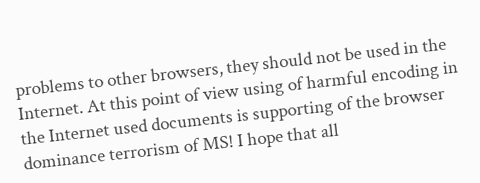problems to other browsers, they should not be used in the Internet. At this point of view using of harmful encoding in the Internet used documents is supporting of the browser dominance terrorism of MS! I hope that all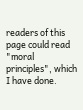readers of this page could read "moral principles", which I have done.